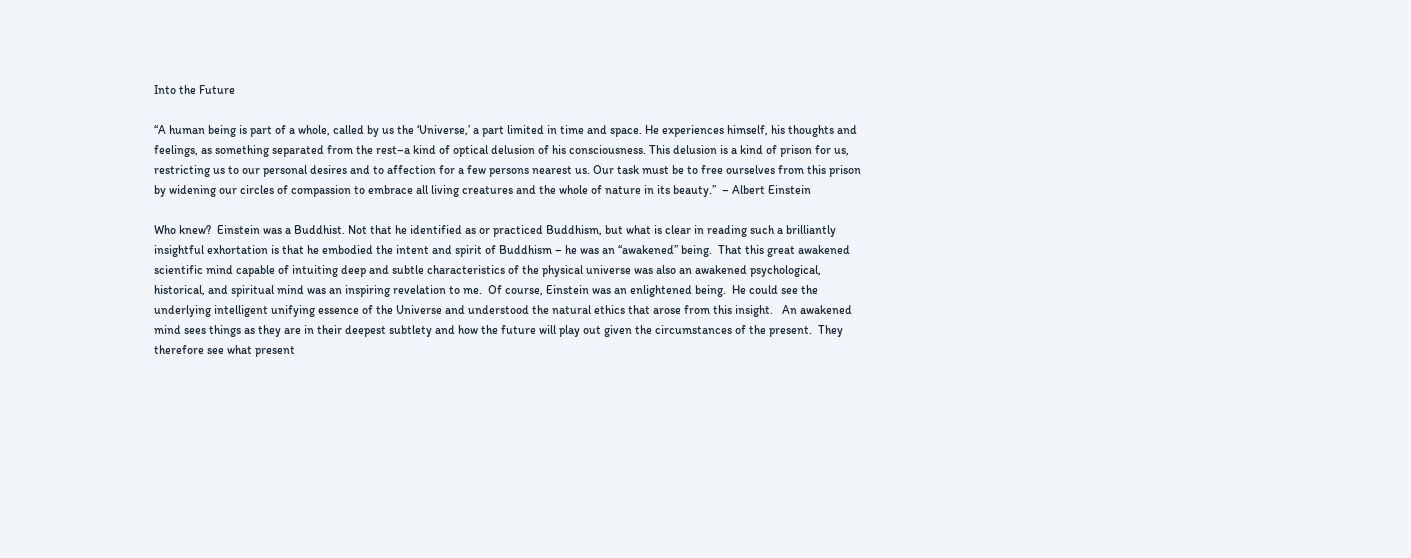Into the Future

“A human being is part of a whole, called by us the ‘Universe,’ a part limited in time and space. He experiences himself, his thoughts and feelings, as something separated from the rest–a kind of optical delusion of his consciousness. This delusion is a kind of prison for us, restricting us to our personal desires and to affection for a few persons nearest us. Our task must be to free ourselves from this prison by widening our circles of compassion to embrace all living creatures and the whole of nature in its beauty.”  – Albert Einstein

Who knew?  Einstein was a Buddhist. Not that he identified as or practiced Buddhism, but what is clear in reading such a brilliantly insightful exhortation is that he embodied the intent and spirit of Buddhism – he was an “awakened” being.  That this great awakened scientific mind capable of intuiting deep and subtle characteristics of the physical universe was also an awakened psychological, historical, and spiritual mind was an inspiring revelation to me.  Of course, Einstein was an enlightened being.  He could see the underlying intelligent unifying essence of the Universe and understood the natural ethics that arose from this insight.   An awakened mind sees things as they are in their deepest subtlety and how the future will play out given the circumstances of the present.  They therefore see what present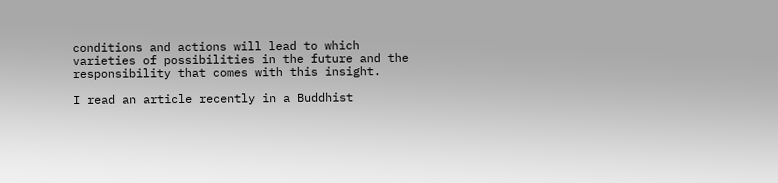conditions and actions will lead to which varieties of possibilities in the future and the responsibility that comes with this insight.

I read an article recently in a Buddhist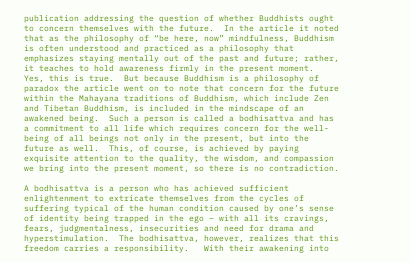publication addressing the question of whether Buddhists ought to concern themselves with the future.  In the article it noted that as the philosophy of “be here, now” mindfulness, Buddhism is often understood and practiced as a philosophy that emphasizes staying mentally out of the past and future; rather, it teaches to hold awareness firmly in the present moment.  Yes, this is true.  But because Buddhism is a philosophy of paradox the article went on to note that concern for the future within the Mahayana traditions of Buddhism, which include Zen and Tibetan Buddhism, is included in the mindscape of an awakened being.  Such a person is called a bodhisattva and has a commitment to all life which requires concern for the well-being of all beings not only in the present, but into the future as well.  This, of course, is achieved by paying exquisite attention to the quality, the wisdom, and compassion we bring into the present moment, so there is no contradiction.

A bodhisattva is a person who has achieved sufficient enlightenment to extricate themselves from the cycles of suffering typical of the human condition caused by one’s sense of identity being trapped in the ego – with all its cravings, fears, judgmentalness, insecurities and need for drama and hyperstimulation.  The bodhisattva, however, realizes that this freedom carries a responsibility.   With their awakening into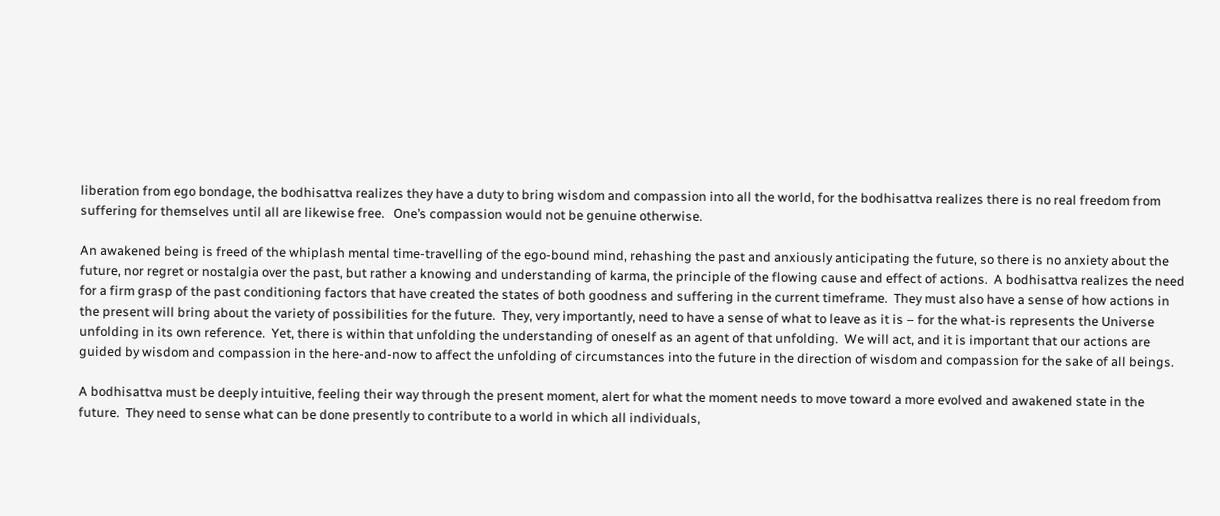liberation from ego bondage, the bodhisattva realizes they have a duty to bring wisdom and compassion into all the world, for the bodhisattva realizes there is no real freedom from suffering for themselves until all are likewise free.   One’s compassion would not be genuine otherwise.

An awakened being is freed of the whiplash mental time-travelling of the ego-bound mind, rehashing the past and anxiously anticipating the future, so there is no anxiety about the future, nor regret or nostalgia over the past, but rather a knowing and understanding of karma, the principle of the flowing cause and effect of actions.  A bodhisattva realizes the need for a firm grasp of the past conditioning factors that have created the states of both goodness and suffering in the current timeframe.  They must also have a sense of how actions in the present will bring about the variety of possibilities for the future.  They, very importantly, need to have a sense of what to leave as it is – for the what-is represents the Universe unfolding in its own reference.  Yet, there is within that unfolding the understanding of oneself as an agent of that unfolding.  We will act, and it is important that our actions are guided by wisdom and compassion in the here-and-now to affect the unfolding of circumstances into the future in the direction of wisdom and compassion for the sake of all beings.

A bodhisattva must be deeply intuitive, feeling their way through the present moment, alert for what the moment needs to move toward a more evolved and awakened state in the future.  They need to sense what can be done presently to contribute to a world in which all individuals,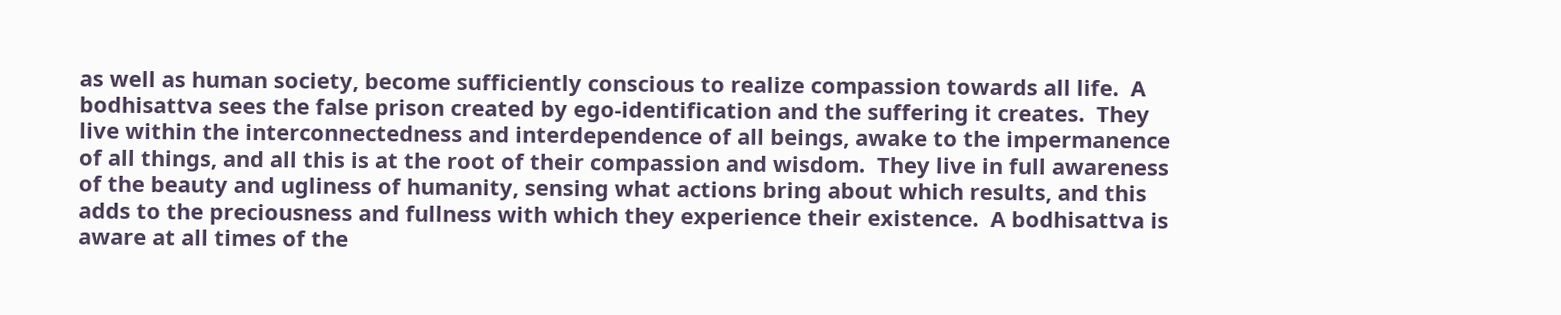as well as human society, become sufficiently conscious to realize compassion towards all life.  A bodhisattva sees the false prison created by ego-identification and the suffering it creates.  They live within the interconnectedness and interdependence of all beings, awake to the impermanence of all things, and all this is at the root of their compassion and wisdom.  They live in full awareness of the beauty and ugliness of humanity, sensing what actions bring about which results, and this adds to the preciousness and fullness with which they experience their existence.  A bodhisattva is aware at all times of the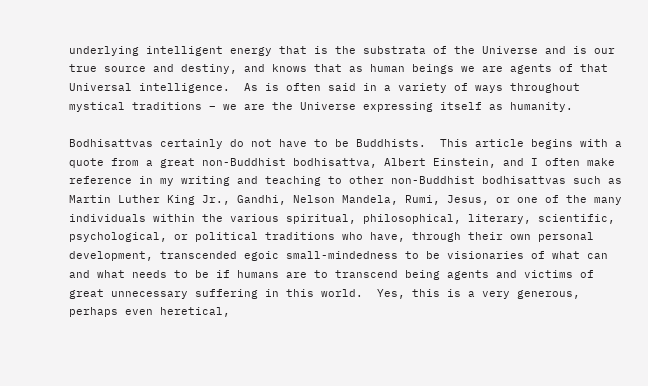underlying intelligent energy that is the substrata of the Universe and is our true source and destiny, and knows that as human beings we are agents of that Universal intelligence.  As is often said in a variety of ways throughout mystical traditions – we are the Universe expressing itself as humanity.

Bodhisattvas certainly do not have to be Buddhists.  This article begins with a quote from a great non-Buddhist bodhisattva, Albert Einstein, and I often make reference in my writing and teaching to other non-Buddhist bodhisattvas such as Martin Luther King Jr., Gandhi, Nelson Mandela, Rumi, Jesus, or one of the many individuals within the various spiritual, philosophical, literary, scientific, psychological, or political traditions who have, through their own personal development, transcended egoic small-mindedness to be visionaries of what can and what needs to be if humans are to transcend being agents and victims of great unnecessary suffering in this world.  Yes, this is a very generous, perhaps even heretical,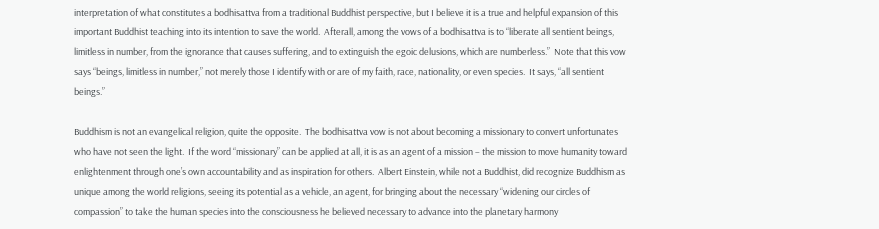interpretation of what constitutes a bodhisattva from a traditional Buddhist perspective, but I believe it is a true and helpful expansion of this important Buddhist teaching into its intention to save the world.  Afterall, among the vows of a bodhisattva is to “liberate all sentient beings, limitless in number, from the ignorance that causes suffering, and to extinguish the egoic delusions, which are numberless.”  Note that this vow says “beings, limitless in number,” not merely those I identify with or are of my faith, race, nationality, or even species.  It says, “all sentient beings.”

Buddhism is not an evangelical religion, quite the opposite.  The bodhisattva vow is not about becoming a missionary to convert unfortunates who have not seen the light.  If the word “missionary” can be applied at all, it is as an agent of a mission – the mission to move humanity toward enlightenment through one’s own accountability and as inspiration for others.  Albert Einstein, while not a Buddhist, did recognize Buddhism as unique among the world religions, seeing its potential as a vehicle, an agent, for bringing about the necessary “widening our circles of compassion” to take the human species into the consciousness he believed necessary to advance into the planetary harmony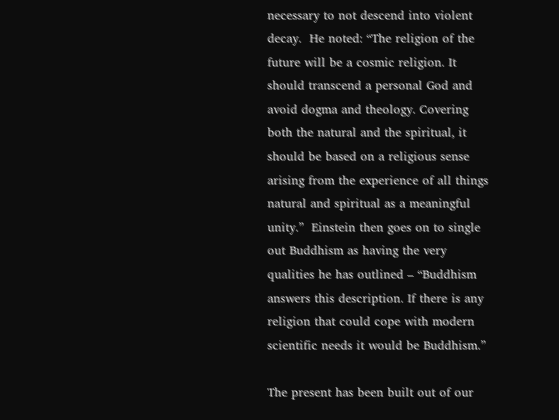necessary to not descend into violent decay.  He noted: “The religion of the future will be a cosmic religion. It should transcend a personal God and avoid dogma and theology. Covering both the natural and the spiritual, it should be based on a religious sense arising from the experience of all things natural and spiritual as a meaningful unity.”  Einstein then goes on to single out Buddhism as having the very qualities he has outlined – “Buddhism answers this description. If there is any religion that could cope with modern scientific needs it would be Buddhism.”

The present has been built out of our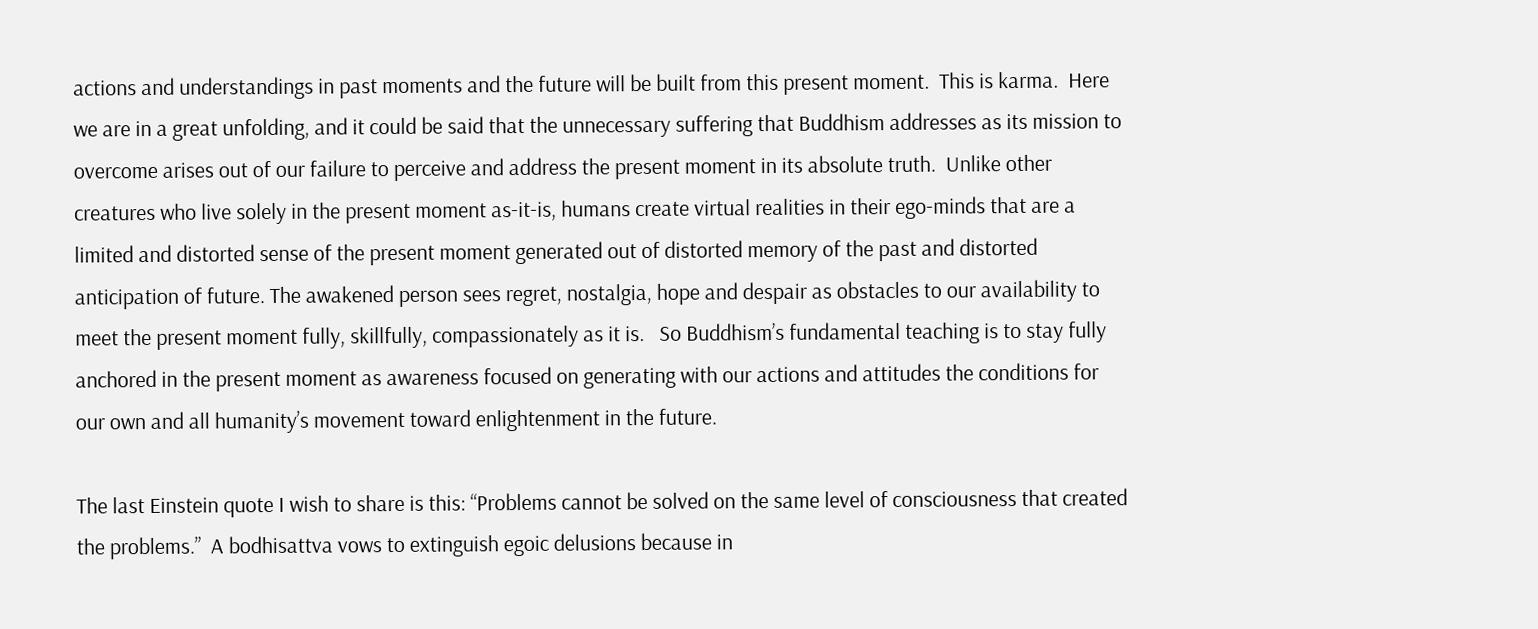actions and understandings in past moments and the future will be built from this present moment.  This is karma.  Here we are in a great unfolding, and it could be said that the unnecessary suffering that Buddhism addresses as its mission to overcome arises out of our failure to perceive and address the present moment in its absolute truth.  Unlike other creatures who live solely in the present moment as-it-is, humans create virtual realities in their ego-minds that are a limited and distorted sense of the present moment generated out of distorted memory of the past and distorted anticipation of future. The awakened person sees regret, nostalgia, hope and despair as obstacles to our availability to meet the present moment fully, skillfully, compassionately as it is.   So Buddhism’s fundamental teaching is to stay fully anchored in the present moment as awareness focused on generating with our actions and attitudes the conditions for our own and all humanity’s movement toward enlightenment in the future.

The last Einstein quote I wish to share is this: “Problems cannot be solved on the same level of consciousness that created the problems.”  A bodhisattva vows to extinguish egoic delusions because in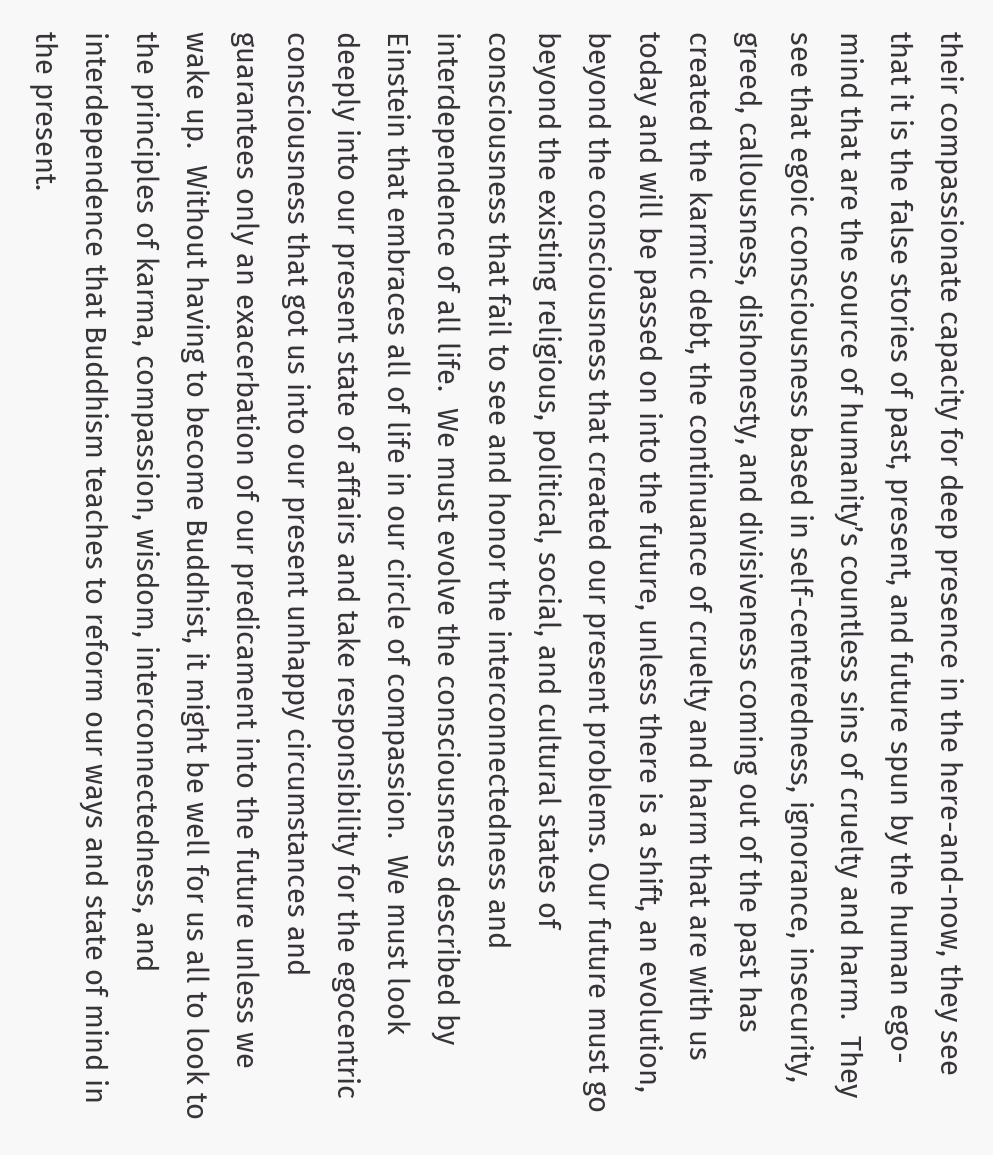their compassionate capacity for deep presence in the here-and-now, they see that it is the false stories of past, present, and future spun by the human ego-mind that are the source of humanity’s countless sins of cruelty and harm.  They see that egoic consciousness based in self-centeredness, ignorance, insecurity, greed, callousness, dishonesty, and divisiveness coming out of the past has created the karmic debt, the continuance of cruelty and harm that are with us today and will be passed on into the future, unless there is a shift, an evolution, beyond the consciousness that created our present problems. Our future must go beyond the existing religious, political, social, and cultural states of consciousness that fail to see and honor the interconnectedness and interdependence of all life.  We must evolve the consciousness described by Einstein that embraces all of life in our circle of compassion.  We must look deeply into our present state of affairs and take responsibility for the egocentric consciousness that got us into our present unhappy circumstances and guarantees only an exacerbation of our predicament into the future unless we wake up.  Without having to become Buddhist, it might be well for us all to look to the principles of karma, compassion, wisdom, interconnectedness, and interdependence that Buddhism teaches to reform our ways and state of mind in the present.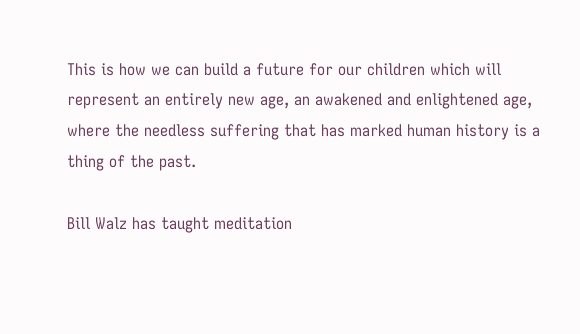This is how we can build a future for our children which will represent an entirely new age, an awakened and enlightened age, where the needless suffering that has marked human history is a thing of the past.

Bill Walz has taught meditation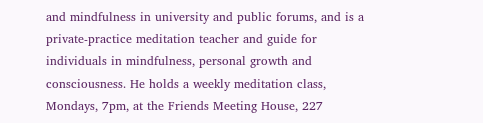and mindfulness in university and public forums, and is a private-practice meditation teacher and guide for individuals in mindfulness, personal growth and consciousness. He holds a weekly meditation class, Mondays, 7pm, at the Friends Meeting House, 227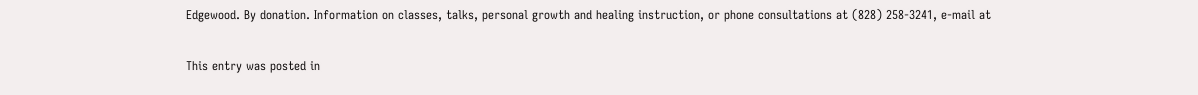Edgewood. By donation. Information on classes, talks, personal growth and healing instruction, or phone consultations at (828) 258-3241, e-mail at

This entry was posted in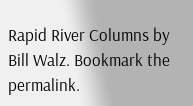Rapid River Columns by Bill Walz. Bookmark the permalink.